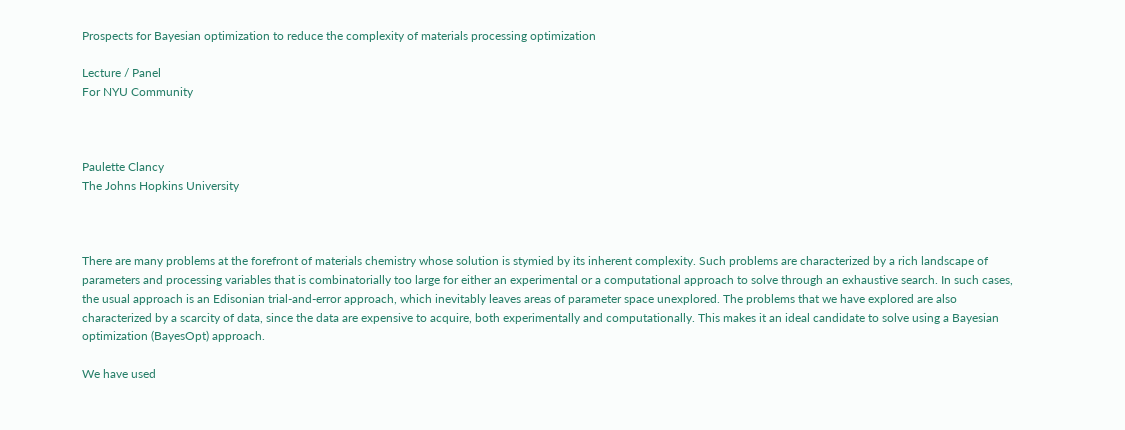Prospects for Bayesian optimization to reduce the complexity of materials processing optimization

Lecture / Panel
For NYU Community



Paulette Clancy
The Johns Hopkins University



There are many problems at the forefront of materials chemistry whose solution is stymied by its inherent complexity. Such problems are characterized by a rich landscape of parameters and processing variables that is combinatorially too large for either an experimental or a computational approach to solve through an exhaustive search. In such cases, the usual approach is an Edisonian trial-and-error approach, which inevitably leaves areas of parameter space unexplored. The problems that we have explored are also characterized by a scarcity of data, since the data are expensive to acquire, both experimentally and computationally. This makes it an ideal candidate to solve using a Bayesian optimization (BayesOpt) approach.

We have used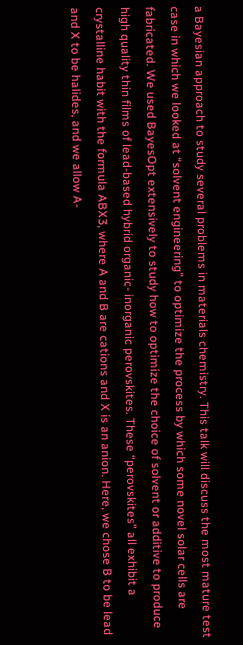a Bayesian approach to study several problems in materials chemistry. This talk will discuss the most mature test case in which we looked at “solvent engineering” to optimize the process by which some novel solar cells are fabricated. We used BayesOpt extensively to study how to optimize the choice of solvent or additive to produce high quality thin films of lead-based hybrid organic- inorganic perovskites. These “perovskites” all exhibit a crystalline habit with the formula ABX3, where A and B are cations and X is an anion. Here, we chose B to be lead and X to be halides, and we allow A-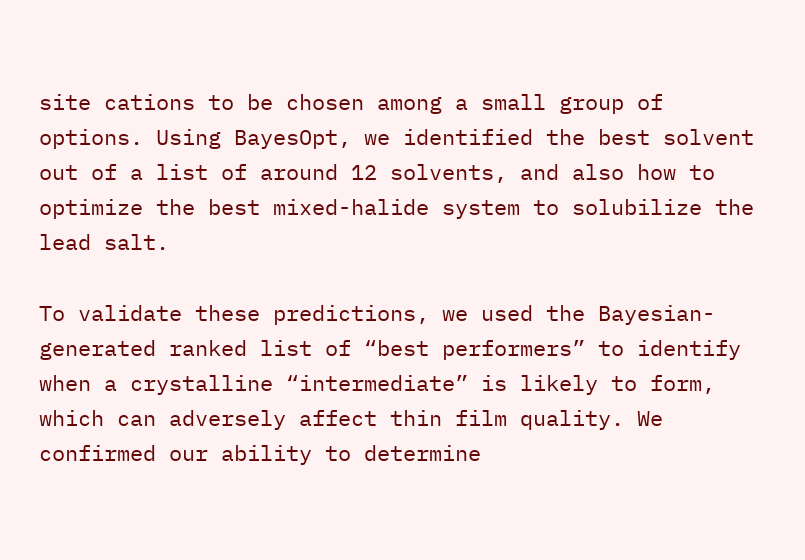site cations to be chosen among a small group of options. Using BayesOpt, we identified the best solvent out of a list of around 12 solvents, and also how to optimize the best mixed-halide system to solubilize the lead salt.

To validate these predictions, we used the Bayesian-generated ranked list of “best performers” to identify when a crystalline “intermediate” is likely to form, which can adversely affect thin film quality. We confirmed our ability to determine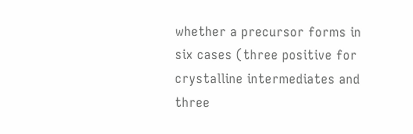whether a precursor forms in six cases (three positive for crystalline intermediates and three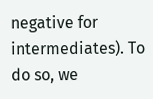negative for intermediates). To do so, we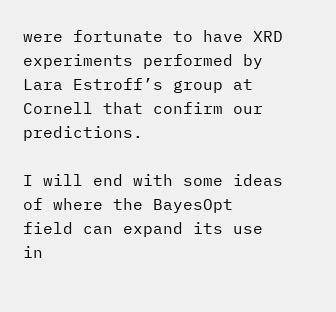were fortunate to have XRD experiments performed by Lara Estroff’s group at Cornell that confirm our predictions.

I will end with some ideas of where the BayesOpt field can expand its use in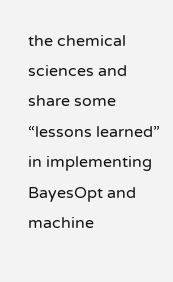the chemical sciences and share some “lessons learned” in implementing BayesOpt and machine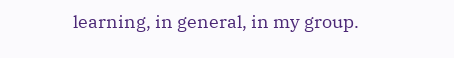learning, in general, in my group.